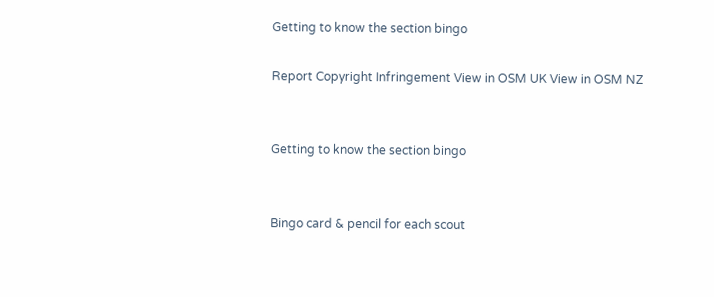Getting to know the section bingo

Report Copyright Infringement View in OSM UK View in OSM NZ


Getting to know the section bingo


Bingo card & pencil for each scout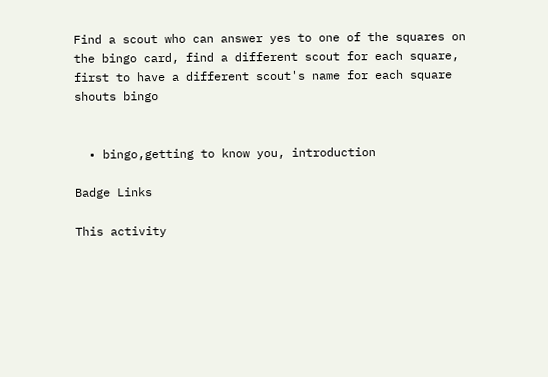Find a scout who can answer yes to one of the squares on the bingo card, find a different scout for each square, first to have a different scout's name for each square shouts bingo


  • bingo,getting to know you, introduction

Badge Links

This activity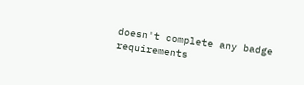doesn't complete any badge requirements